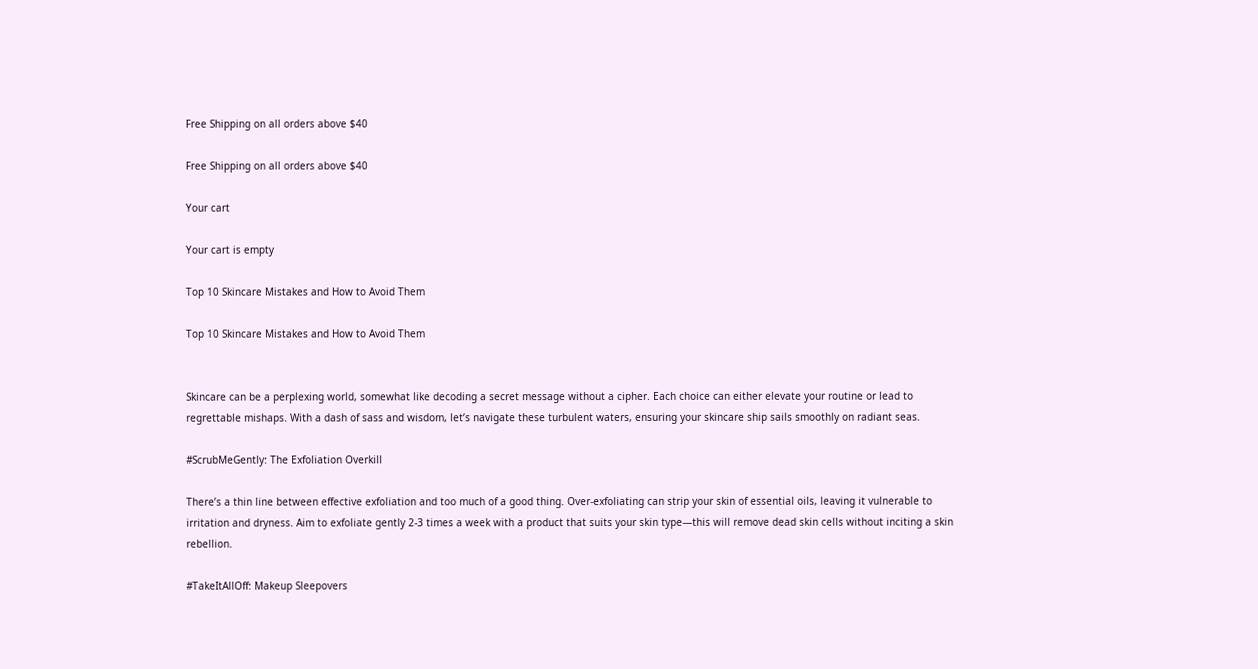Free Shipping on all orders above $40

Free Shipping on all orders above $40

Your cart

Your cart is empty

Top 10 Skincare Mistakes and How to Avoid Them

Top 10 Skincare Mistakes and How to Avoid Them


Skincare can be a perplexing world, somewhat like decoding a secret message without a cipher. Each choice can either elevate your routine or lead to regrettable mishaps. With a dash of sass and wisdom, let’s navigate these turbulent waters, ensuring your skincare ship sails smoothly on radiant seas.

#ScrubMeGently: The Exfoliation Overkill

There’s a thin line between effective exfoliation and too much of a good thing. Over-exfoliating can strip your skin of essential oils, leaving it vulnerable to irritation and dryness. Aim to exfoliate gently 2-3 times a week with a product that suits your skin type—this will remove dead skin cells without inciting a skin rebellion.

#TakeItAllOff: Makeup Sleepovers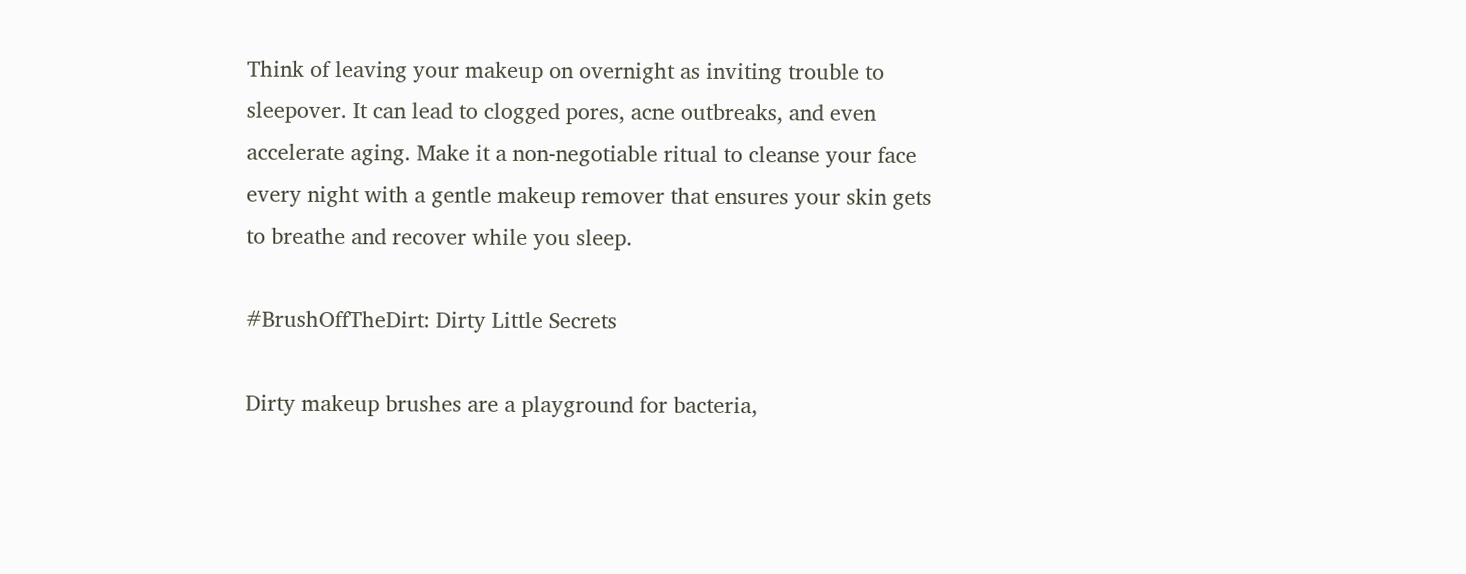Think of leaving your makeup on overnight as inviting trouble to sleepover. It can lead to clogged pores, acne outbreaks, and even accelerate aging. Make it a non-negotiable ritual to cleanse your face every night with a gentle makeup remover that ensures your skin gets to breathe and recover while you sleep.

#BrushOffTheDirt: Dirty Little Secrets

Dirty makeup brushes are a playground for bacteria,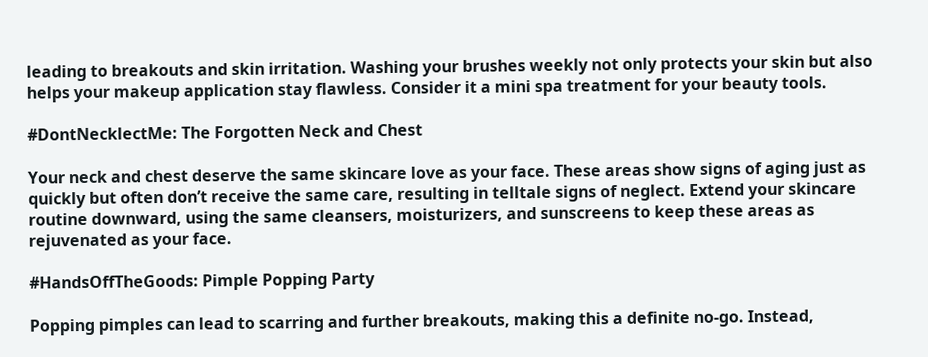leading to breakouts and skin irritation. Washing your brushes weekly not only protects your skin but also helps your makeup application stay flawless. Consider it a mini spa treatment for your beauty tools.

#DontNecklectMe: The Forgotten Neck and Chest

Your neck and chest deserve the same skincare love as your face. These areas show signs of aging just as quickly but often don’t receive the same care, resulting in telltale signs of neglect. Extend your skincare routine downward, using the same cleansers, moisturizers, and sunscreens to keep these areas as rejuvenated as your face.

#HandsOffTheGoods: Pimple Popping Party

Popping pimples can lead to scarring and further breakouts, making this a definite no-go. Instead,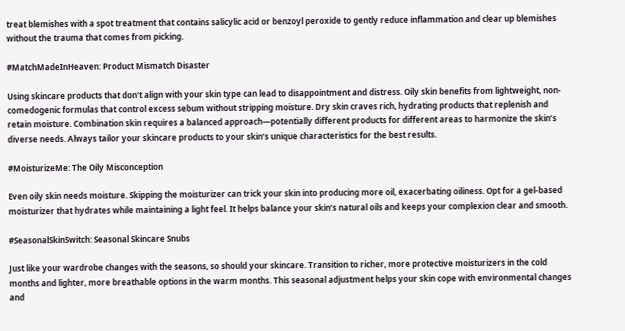treat blemishes with a spot treatment that contains salicylic acid or benzoyl peroxide to gently reduce inflammation and clear up blemishes without the trauma that comes from picking.

#MatchMadeInHeaven: Product Mismatch Disaster

Using skincare products that don't align with your skin type can lead to disappointment and distress. Oily skin benefits from lightweight, non-comedogenic formulas that control excess sebum without stripping moisture. Dry skin craves rich, hydrating products that replenish and retain moisture. Combination skin requires a balanced approach—potentially different products for different areas to harmonize the skin’s diverse needs. Always tailor your skincare products to your skin’s unique characteristics for the best results.

#MoisturizeMe: The Oily Misconception

Even oily skin needs moisture. Skipping the moisturizer can trick your skin into producing more oil, exacerbating oiliness. Opt for a gel-based moisturizer that hydrates while maintaining a light feel. It helps balance your skin’s natural oils and keeps your complexion clear and smooth.

#SeasonalSkinSwitch: Seasonal Skincare Snubs

Just like your wardrobe changes with the seasons, so should your skincare. Transition to richer, more protective moisturizers in the cold months and lighter, more breathable options in the warm months. This seasonal adjustment helps your skin cope with environmental changes and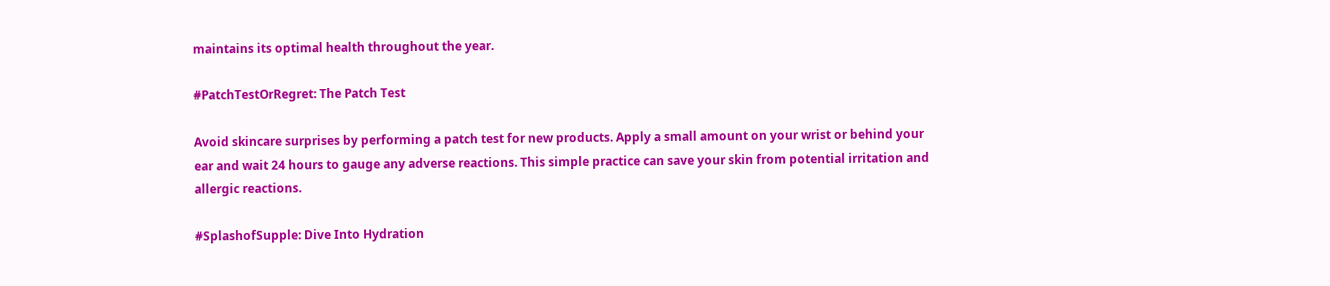maintains its optimal health throughout the year.

#PatchTestOrRegret: The Patch Test

Avoid skincare surprises by performing a patch test for new products. Apply a small amount on your wrist or behind your ear and wait 24 hours to gauge any adverse reactions. This simple practice can save your skin from potential irritation and allergic reactions.

#SplashofSupple: Dive Into Hydration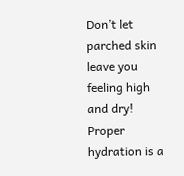Don’t let parched skin leave you feeling high and dry! Proper hydration is a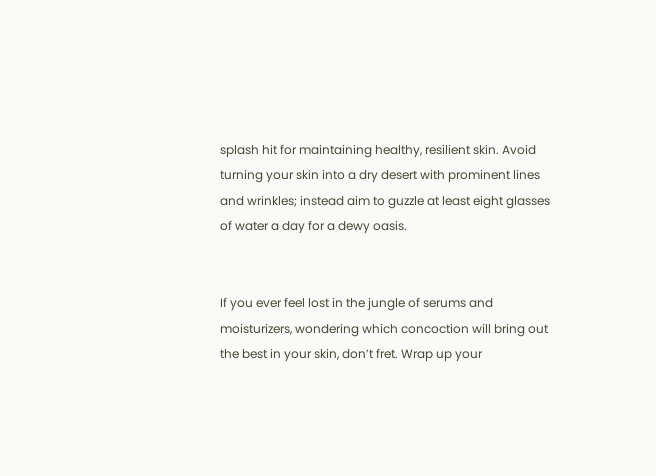splash hit for maintaining healthy, resilient skin. Avoid turning your skin into a dry desert with prominent lines and wrinkles; instead aim to guzzle at least eight glasses of water a day for a dewy oasis.


If you ever feel lost in the jungle of serums and moisturizers, wondering which concoction will bring out the best in your skin, don’t fret. Wrap up your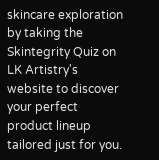skincare exploration by taking the Skintegrity Quiz on LK Artistry's website to discover your perfect product lineup tailored just for you.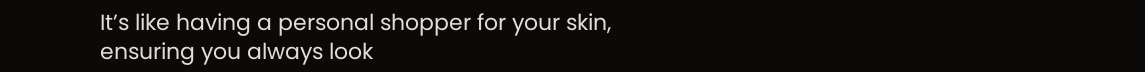It’s like having a personal shopper for your skin, ensuring you always look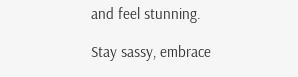and feel stunning.

Stay sassy, embrace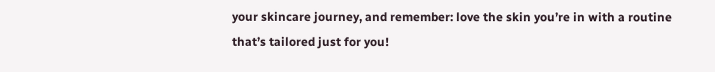your skincare journey, and remember: love the skin you’re in with a routine that’s tailored just for you!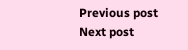Previous post
Next post